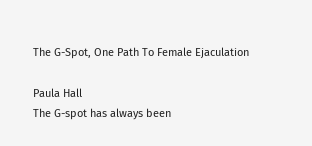The G-Spot, One Path To Female Ejaculation

Paula Hall
The G-spot has always been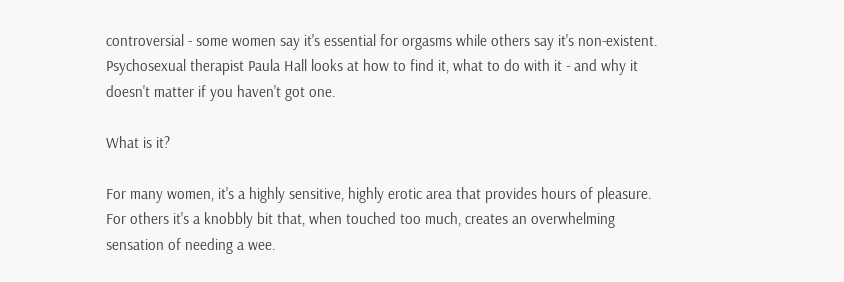controversial - some women say it's essential for orgasms while others say it's non-existent. Psychosexual therapist Paula Hall looks at how to find it, what to do with it - and why it doesn't matter if you haven't got one.

What is it?

For many women, it's a highly sensitive, highly erotic area that provides hours of pleasure. For others it's a knobbly bit that, when touched too much, creates an overwhelming sensation of needing a wee.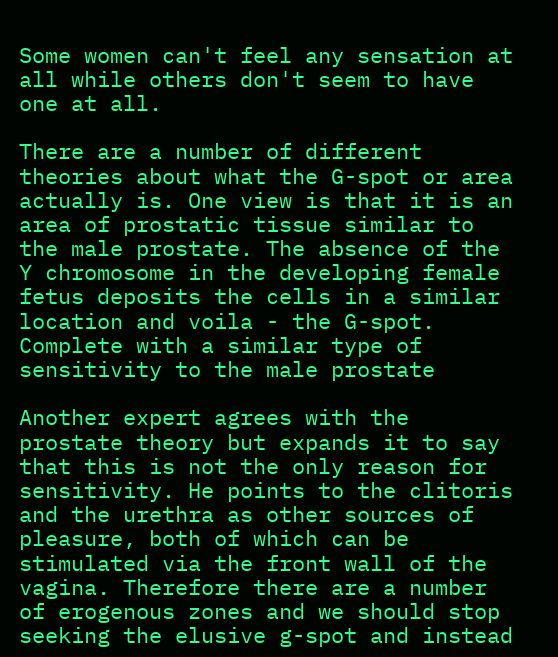Some women can't feel any sensation at all while others don't seem to have one at all.

There are a number of different theories about what the G-spot or area actually is. One view is that it is an area of prostatic tissue similar to the male prostate. The absence of the Y chromosome in the developing female fetus deposits the cells in a similar location and voila - the G-spot. Complete with a similar type of sensitivity to the male prostate

Another expert agrees with the prostate theory but expands it to say that this is not the only reason for sensitivity. He points to the clitoris and the urethra as other sources of pleasure, both of which can be stimulated via the front wall of the vagina. Therefore there are a number of erogenous zones and we should stop seeking the elusive g-spot and instead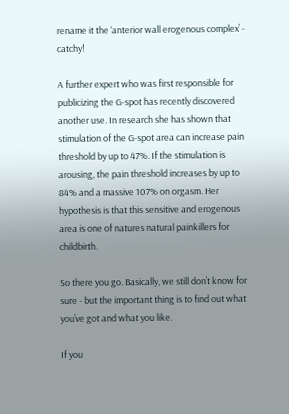rename it the ‘anterior wall erogenous complex’ - catchy!

A further expert who was first responsible for publicizing the G-spot has recently discovered another use. In research she has shown that stimulation of the G-spot area can increase pain threshold by up to 47%. If the stimulation is arousing, the pain threshold increases by up to 84% and a massive 107% on orgasm. Her hypothesis is that this sensitive and erogenous area is one of natures natural painkillers for childbirth.

So there you go. Basically, we still don’t know for sure - but the important thing is to find out what you’ve got and what you like.

If you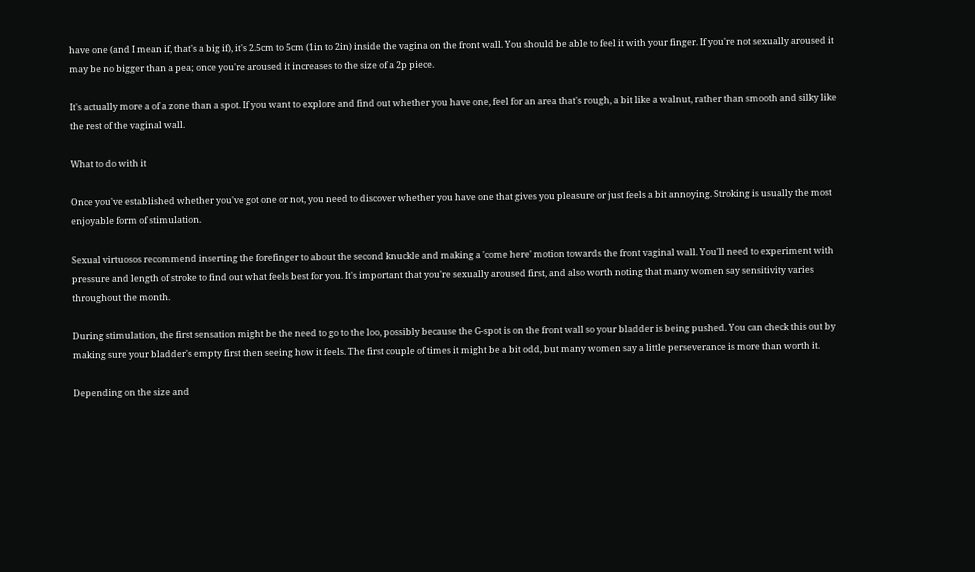have one (and I mean if, that's a big if), it's 2.5cm to 5cm (1in to 2in) inside the vagina on the front wall. You should be able to feel it with your finger. If you're not sexually aroused it may be no bigger than a pea; once you're aroused it increases to the size of a 2p piece.

It's actually more a of a zone than a spot. If you want to explore and find out whether you have one, feel for an area that's rough, a bit like a walnut, rather than smooth and silky like the rest of the vaginal wall.

What to do with it

Once you've established whether you've got one or not, you need to discover whether you have one that gives you pleasure or just feels a bit annoying. Stroking is usually the most enjoyable form of stimulation.

Sexual virtuosos recommend inserting the forefinger to about the second knuckle and making a 'come here' motion towards the front vaginal wall. You'll need to experiment with pressure and length of stroke to find out what feels best for you. It's important that you're sexually aroused first, and also worth noting that many women say sensitivity varies throughout the month.

During stimulation, the first sensation might be the need to go to the loo, possibly because the G-spot is on the front wall so your bladder is being pushed. You can check this out by making sure your bladder's empty first then seeing how it feels. The first couple of times it might be a bit odd, but many women say a little perseverance is more than worth it.

Depending on the size and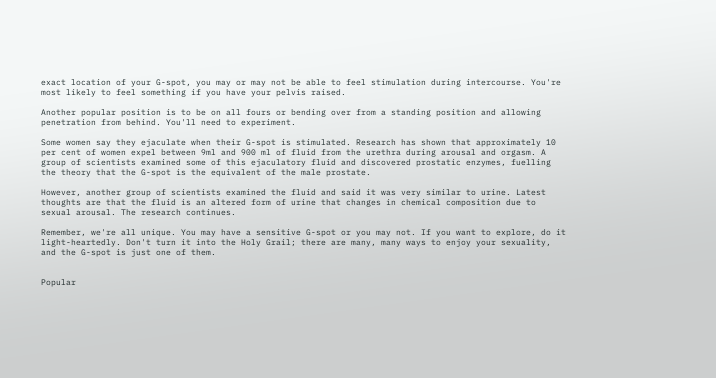exact location of your G-spot, you may or may not be able to feel stimulation during intercourse. You're most likely to feel something if you have your pelvis raised.

Another popular position is to be on all fours or bending over from a standing position and allowing penetration from behind. You'll need to experiment.

Some women say they ejaculate when their G-spot is stimulated. Research has shown that approximately 10 per cent of women expel between 9ml and 900 ml of fluid from the urethra during arousal and orgasm. A group of scientists examined some of this ejaculatory fluid and discovered prostatic enzymes, fuelling the theory that the G-spot is the equivalent of the male prostate.

However, another group of scientists examined the fluid and said it was very similar to urine. Latest thoughts are that the fluid is an altered form of urine that changes in chemical composition due to sexual arousal. The research continues.

Remember, we're all unique. You may have a sensitive G-spot or you may not. If you want to explore, do it light-heartedly. Don't turn it into the Holy Grail; there are many, many ways to enjoy your sexuality, and the G-spot is just one of them.


Popular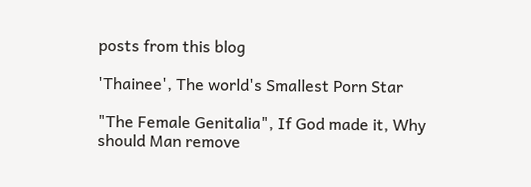posts from this blog

'Thainee', The world's Smallest Porn Star

"The Female Genitalia", If God made it, Why should Man remove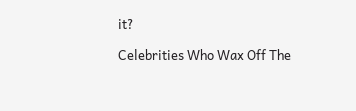it?

Celebrities Who Wax Off The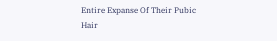Entire Expanse Of Their Pubic Hair